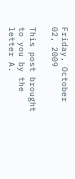Friday, October 02, 2009

This post brought to you by the letter A.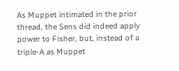As Muppet intimated in the prior thread, the Sens did indeed apply power to Fisher, but, instead of a triple-A as Muppet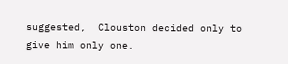suggested,  Clouston decided only to give him only one.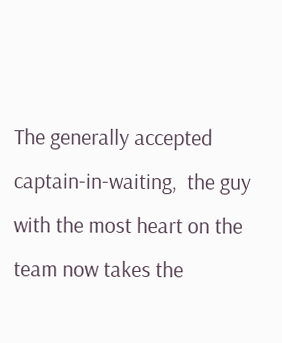The generally accepted captain-in-waiting,  the guy with the most heart on the team now takes the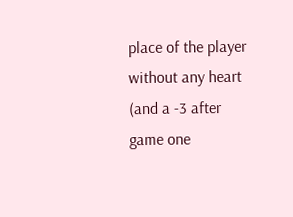place of the player without any heart (and a -3 after game one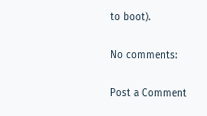to boot).

No comments:

Post a Comment